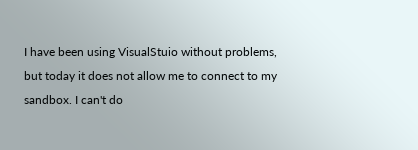I have been using VisualStuio without problems, but today it does not allow me to connect to my sandbox. I can't do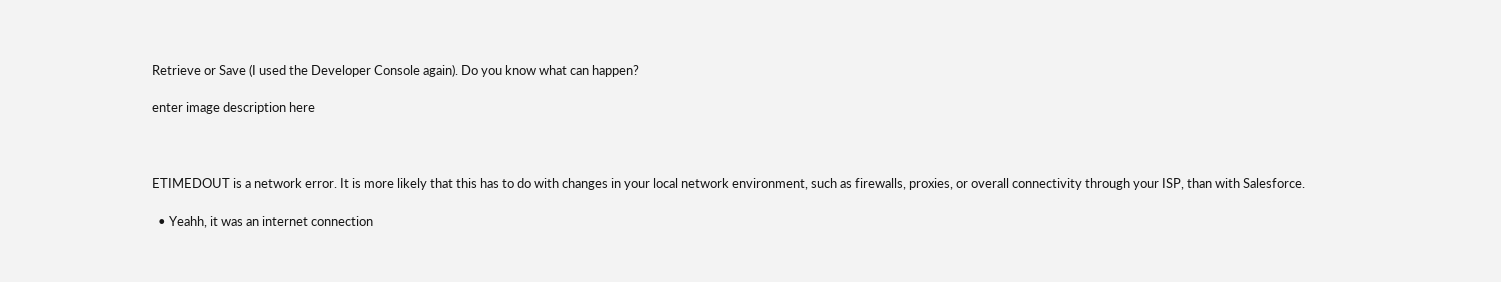Retrieve or Save (I used the Developer Console again). Do you know what can happen?

enter image description here



ETIMEDOUT is a network error. It is more likely that this has to do with changes in your local network environment, such as firewalls, proxies, or overall connectivity through your ISP, than with Salesforce.

  • Yeahh, it was an internet connection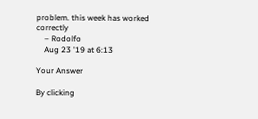problem. this week has worked correctly
    – Rodolfo
    Aug 23 '19 at 6:13

Your Answer

By clicking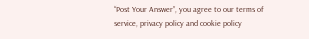“Post Your Answer”, you agree to our terms of service, privacy policy and cookie policy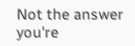Not the answer you're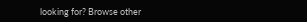looking for? Browse other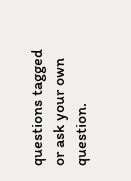questions tagged or ask your own question.